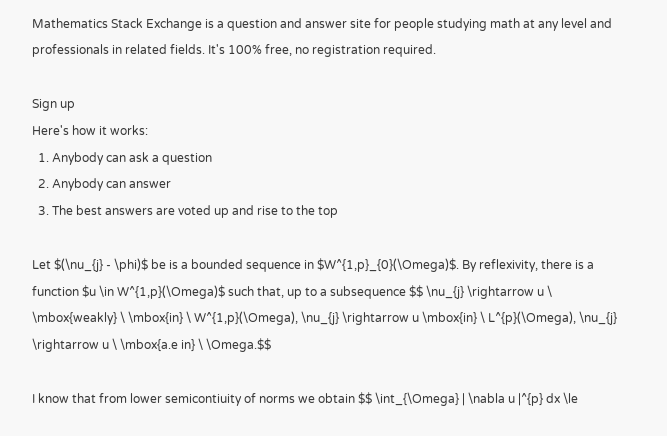Mathematics Stack Exchange is a question and answer site for people studying math at any level and professionals in related fields. It's 100% free, no registration required.

Sign up
Here's how it works:
  1. Anybody can ask a question
  2. Anybody can answer
  3. The best answers are voted up and rise to the top

Let $(\nu_{j} - \phi)$ be is a bounded sequence in $W^{1,p}_{0}(\Omega)$. By reflexivity, there is a function $u \in W^{1,p}(\Omega)$ such that, up to a subsequence $$ \nu_{j} \rightarrow u \ \mbox{weakly} \ \mbox{in} \ W^{1,p}(\Omega), \nu_{j} \rightarrow u \mbox{in} \ L^{p}(\Omega), \nu_{j} \rightarrow u \ \mbox{a.e in} \ \Omega.$$

I know that from lower semicontiuity of norms we obtain $$ \int_{\Omega} | \nabla u |^{p} dx \le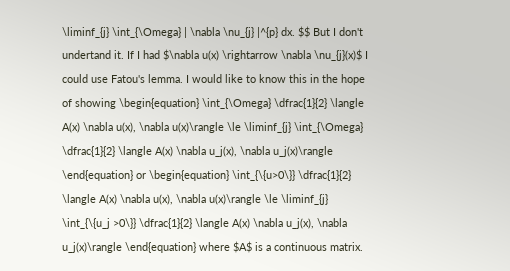\liminf_{j} \int_{\Omega} | \nabla \nu_{j} |^{p} dx. $$ But I don't undertand it. If I had $\nabla u(x) \rightarrow \nabla \nu_{j}(x)$ I could use Fatou's lemma. I would like to know this in the hope of showing \begin{equation} \int_{\Omega} \dfrac{1}{2} \langle A(x) \nabla u(x), \nabla u(x)\rangle \le \liminf_{j} \int_{\Omega} \dfrac{1}{2} \langle A(x) \nabla u_j(x), \nabla u_j(x)\rangle \end{equation} or \begin{equation} \int_{\{u>0\}} \dfrac{1}{2} \langle A(x) \nabla u(x), \nabla u(x)\rangle \le \liminf_{j} \int_{\{u_j >0\}} \dfrac{1}{2} \langle A(x) \nabla u_j(x), \nabla u_j(x)\rangle \end{equation} where $A$ is a continuous matrix.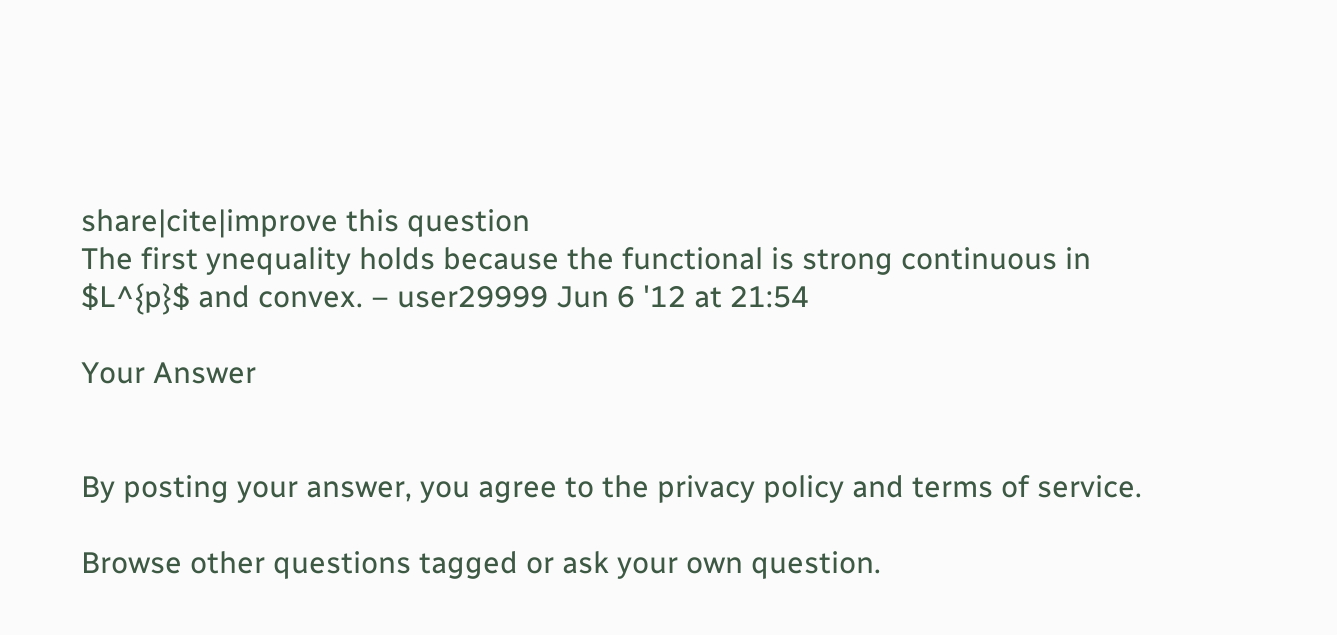share|cite|improve this question
The first ynequality holds because the functional is strong continuous in $L^{p}$ and convex. – user29999 Jun 6 '12 at 21:54

Your Answer


By posting your answer, you agree to the privacy policy and terms of service.

Browse other questions tagged or ask your own question.